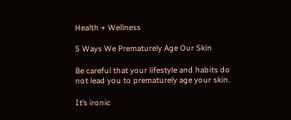Health + Wellness

5 Ways We Prematurely Age Our Skin

Be careful that your lifestyle and habits do not lead you to prematurely age your skin.

It’s ironic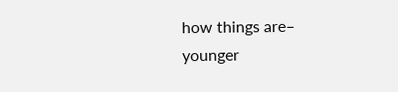how things are– younger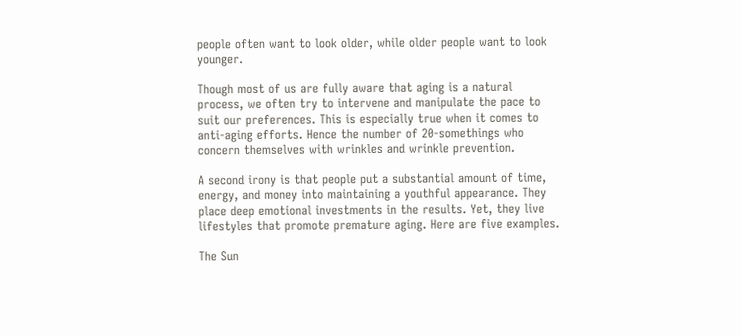people often want to look older, while older people want to look younger.

Though most of us are fully aware that aging is a natural process, we often try to intervene and manipulate the pace to suit our preferences. This is especially true when it comes to anti-aging efforts. Hence the number of 20-somethings who concern themselves with wrinkles and wrinkle prevention.

A second irony is that people put a substantial amount of time, energy, and money into maintaining a youthful appearance. They place deep emotional investments in the results. Yet, they live lifestyles that promote premature aging. Here are five examples.

The Sun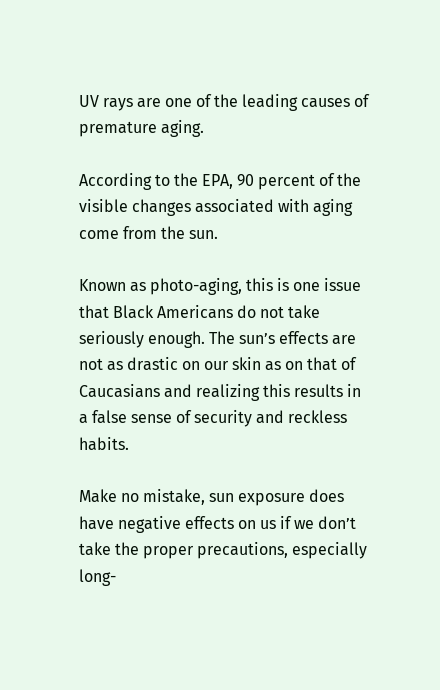UV rays are one of the leading causes of premature aging.

According to the EPA, 90 percent of the visible changes associated with aging come from the sun.

Known as photo-aging, this is one issue that Black Americans do not take seriously enough. The sun’s effects are not as drastic on our skin as on that of Caucasians and realizing this results in a false sense of security and reckless habits.

Make no mistake, sun exposure does have negative effects on us if we don’t take the proper precautions, especially long-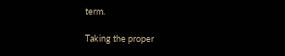term.

Taking the proper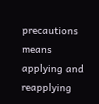precautions means applying and reapplying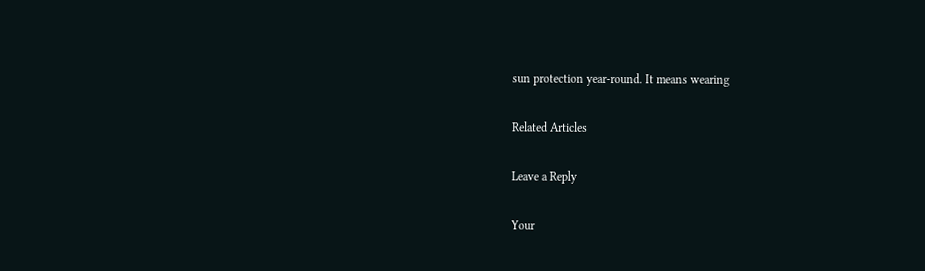sun protection year-round. It means wearing

Related Articles

Leave a Reply

Your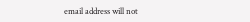email address will not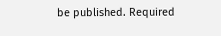be published. Required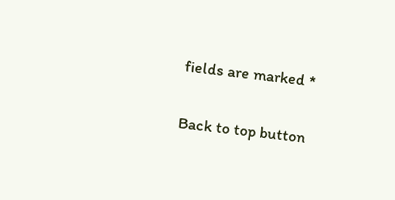fields are marked *

Back to top button